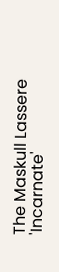The Maskull Lassere 'Incarnate'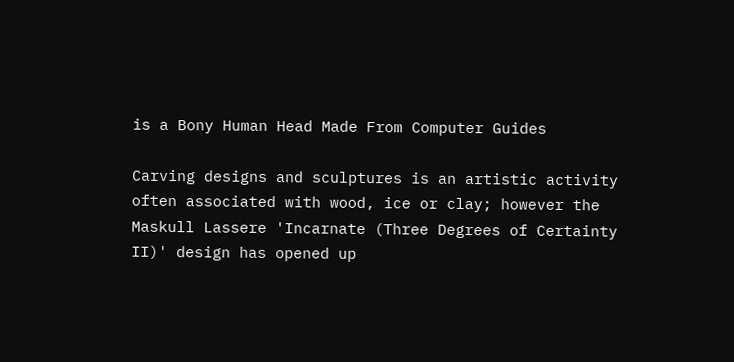is a Bony Human Head Made From Computer Guides

Carving designs and sculptures is an artistic activity often associated with wood, ice or clay; however the Maskull Lassere 'Incarnate (Three Degrees of Certainty II)' design has opened up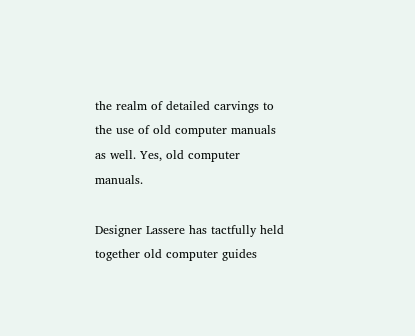the realm of detailed carvings to the use of old computer manuals as well. Yes, old computer manuals.

Designer Lassere has tactfully held together old computer guides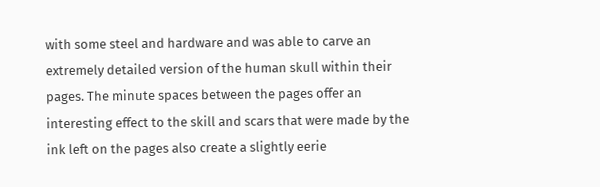with some steel and hardware and was able to carve an extremely detailed version of the human skull within their pages. The minute spaces between the pages offer an interesting effect to the skill and scars that were made by the ink left on the pages also create a slightly eerie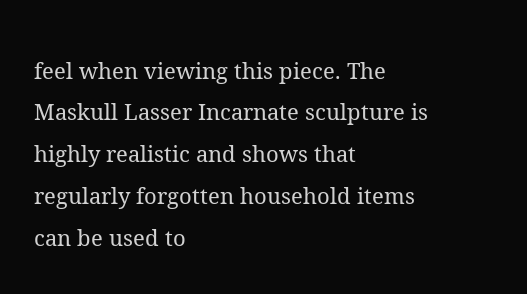feel when viewing this piece. The Maskull Lasser Incarnate sculpture is highly realistic and shows that regularly forgotten household items can be used to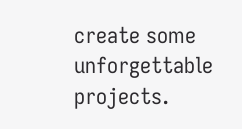create some unforgettable projects.